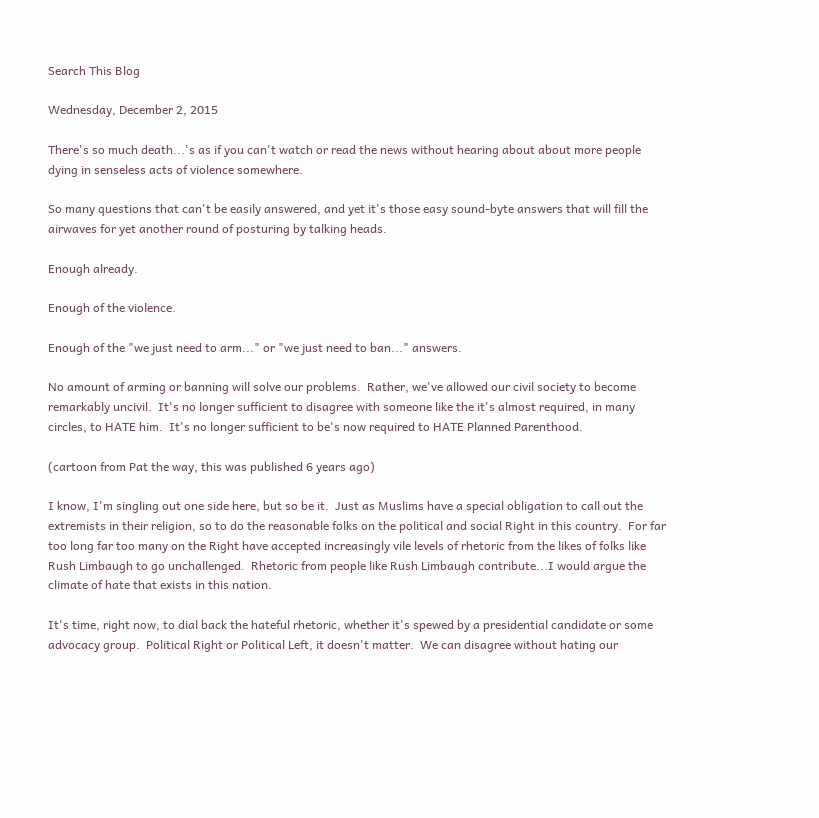Search This Blog

Wednesday, December 2, 2015

There's so much death...'s as if you can't watch or read the news without hearing about about more people dying in senseless acts of violence somewhere.

So many questions that can't be easily answered, and yet it's those easy sound-byte answers that will fill the airwaves for yet another round of posturing by talking heads.

Enough already.

Enough of the violence.

Enough of the "we just need to arm..." or "we just need to ban..." answers.

No amount of arming or banning will solve our problems.  Rather, we've allowed our civil society to become remarkably uncivil.  It's no longer sufficient to disagree with someone like the it's almost required, in many circles, to HATE him.  It's no longer sufficient to be's now required to HATE Planned Parenthood.

(cartoon from Pat the way, this was published 6 years ago)

I know, I'm singling out one side here, but so be it.  Just as Muslims have a special obligation to call out the extremists in their religion, so to do the reasonable folks on the political and social Right in this country.  For far too long far too many on the Right have accepted increasingly vile levels of rhetoric from the likes of folks like Rush Limbaugh to go unchallenged.  Rhetoric from people like Rush Limbaugh contribute...I would argue the climate of hate that exists in this nation.

It's time, right now, to dial back the hateful rhetoric, whether it's spewed by a presidential candidate or some advocacy group.  Political Right or Political Left, it doesn't matter.  We can disagree without hating our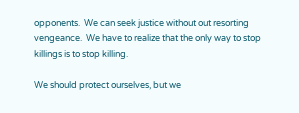opponents.  We can seek justice without out resorting vengeance.  We have to realize that the only way to stop killings is to stop killing.

We should protect ourselves, but we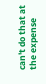can't do that at the expense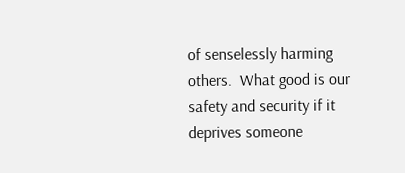of senselessly harming others.  What good is our safety and security if it deprives someone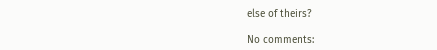else of theirs?

No comments: